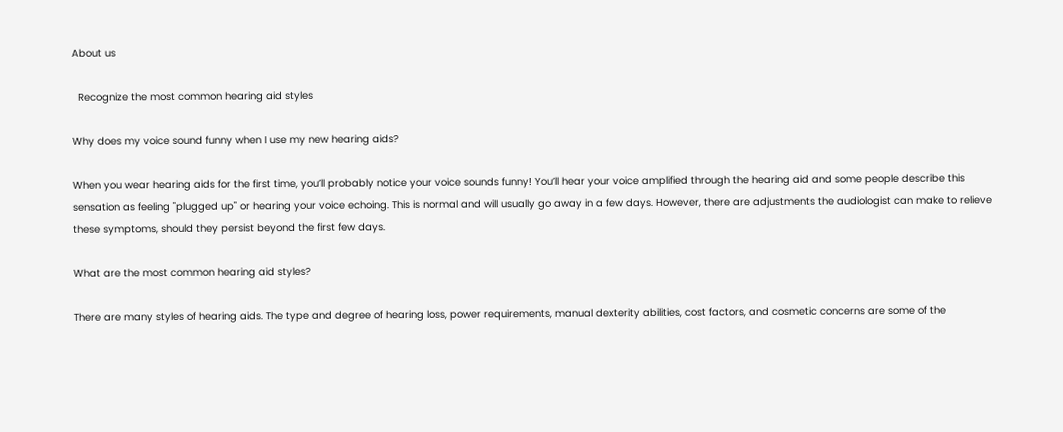About us

  Recognize the most common hearing aid styles

Why does my voice sound funny when I use my new hearing aids?

When you wear hearing aids for the first time, you’ll probably notice your voice sounds funny! You’ll hear your voice amplified through the hearing aid and some people describe this sensation as feeling "plugged up" or hearing your voice echoing. This is normal and will usually go away in a few days. However, there are adjustments the audiologist can make to relieve these symptoms, should they persist beyond the first few days.

What are the most common hearing aid styles?

There are many styles of hearing aids. The type and degree of hearing loss, power requirements, manual dexterity abilities, cost factors, and cosmetic concerns are some of the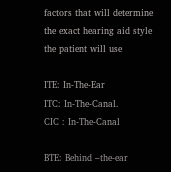factors that will determine the exact hearing aid style the patient will use

ITE: In-The-Ear
ITC: In-The-Canal.
CIC : In-The-Canal

BTE: Behind –the-ear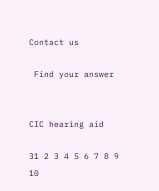Contact us

 Find your answer


CIC hearing aid

31 2 3 4 5 6 7 8 9 10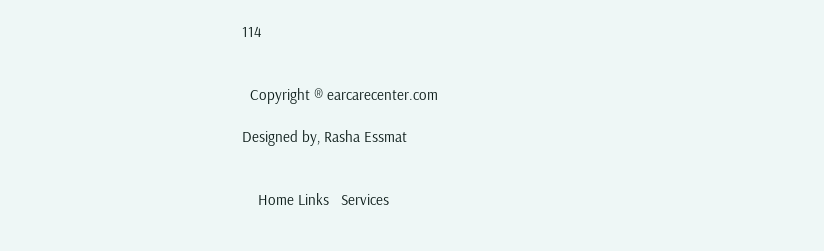114


  Copyright ® earcarecenter.com

Designed by, Rasha Essmat


    Home Links   Services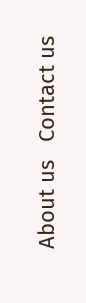About us   Contact us